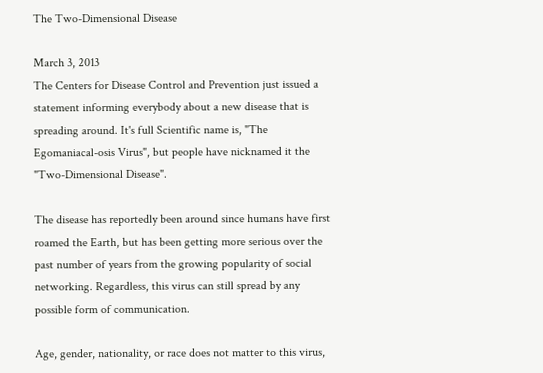The Two-Dimensional Disease

March 3, 2013
The Centers for Disease Control and Prevention just issued a statement informing everybody about a new disease that is spreading around. It's full Scientific name is, "The Egomaniacal-osis Virus", but people have nicknamed it the "Two-Dimensional Disease".

The disease has reportedly been around since humans have first roamed the Earth, but has been getting more serious over the past number of years from the growing popularity of social networking. Regardless, this virus can still spread by any possible form of communication.

Age, gender, nationality, or race does not matter to this virus,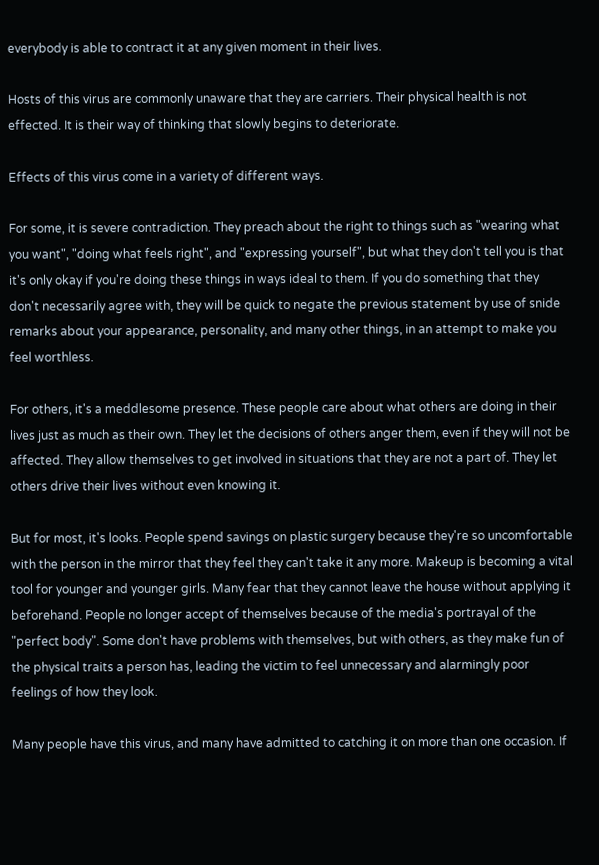everybody is able to contract it at any given moment in their lives.

Hosts of this virus are commonly unaware that they are carriers. Their physical health is not effected. It is their way of thinking that slowly begins to deteriorate.

Effects of this virus come in a variety of different ways.

For some, it is severe contradiction. They preach about the right to things such as "wearing what you want", "doing what feels right", and "expressing yourself", but what they don't tell you is that it's only okay if you're doing these things in ways ideal to them. If you do something that they don't necessarily agree with, they will be quick to negate the previous statement by use of snide remarks about your appearance, personality, and many other things, in an attempt to make you feel worthless.

For others, it's a meddlesome presence. These people care about what others are doing in their lives just as much as their own. They let the decisions of others anger them, even if they will not be affected. They allow themselves to get involved in situations that they are not a part of. They let others drive their lives without even knowing it.

But for most, it's looks. People spend savings on plastic surgery because they're so uncomfortable with the person in the mirror that they feel they can't take it any more. Makeup is becoming a vital tool for younger and younger girls. Many fear that they cannot leave the house without applying it beforehand. People no longer accept of themselves because of the media's portrayal of the "perfect body". Some don't have problems with themselves, but with others, as they make fun of the physical traits a person has, leading the victim to feel unnecessary and alarmingly poor feelings of how they look.

Many people have this virus, and many have admitted to catching it on more than one occasion. If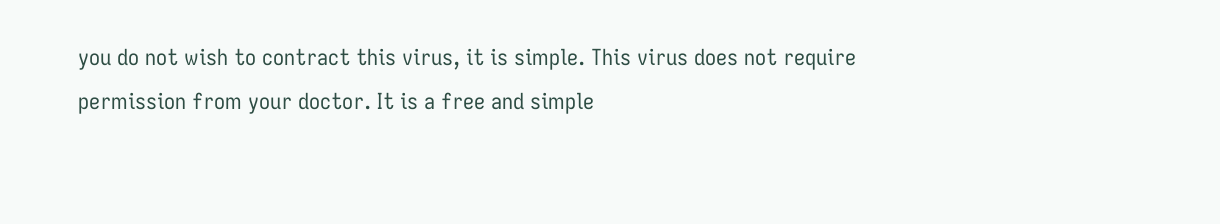you do not wish to contract this virus, it is simple. This virus does not require permission from your doctor. It is a free and simple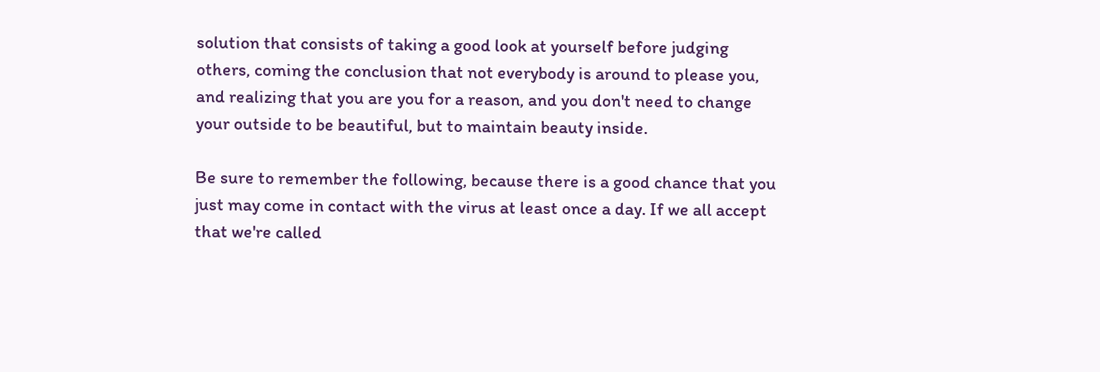solution that consists of taking a good look at yourself before judging others, coming the conclusion that not everybody is around to please you, and realizing that you are you for a reason, and you don't need to change your outside to be beautiful, but to maintain beauty inside.

Be sure to remember the following, because there is a good chance that you just may come in contact with the virus at least once a day. If we all accept that we're called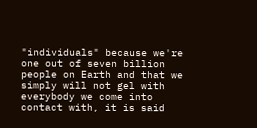"individuals" because we're one out of seven billion people on Earth and that we simply will not gel with everybody we come into contact with, it is said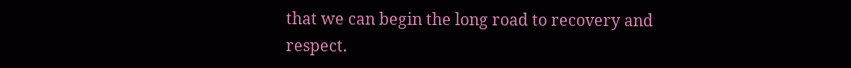that we can begin the long road to recovery and respect.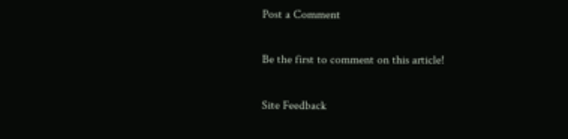Post a Comment

Be the first to comment on this article!

Site Feedback